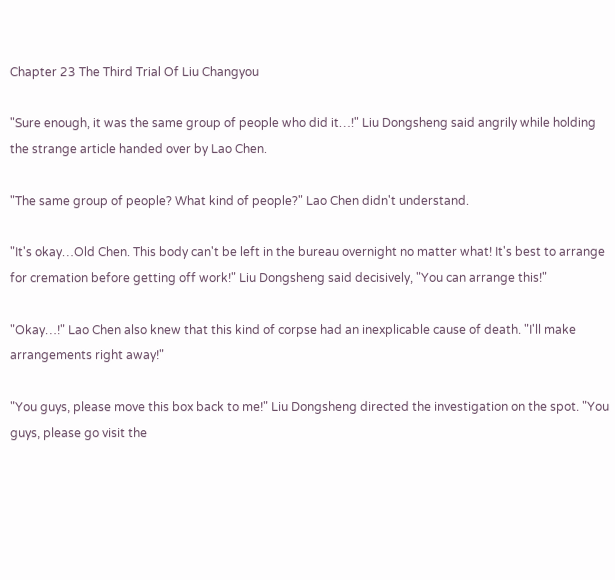Chapter 23 The Third Trial Of Liu Changyou

"Sure enough, it was the same group of people who did it…!" Liu Dongsheng said angrily while holding the strange article handed over by Lao Chen.

"The same group of people? What kind of people?" Lao Chen didn't understand.

"It's okay…Old Chen. This body can't be left in the bureau overnight no matter what! It's best to arrange for cremation before getting off work!" Liu Dongsheng said decisively, "You can arrange this!"

"Okay…!" Lao Chen also knew that this kind of corpse had an inexplicable cause of death. "I'll make arrangements right away!"

"You guys, please move this box back to me!" Liu Dongsheng directed the investigation on the spot. "You guys, please go visit the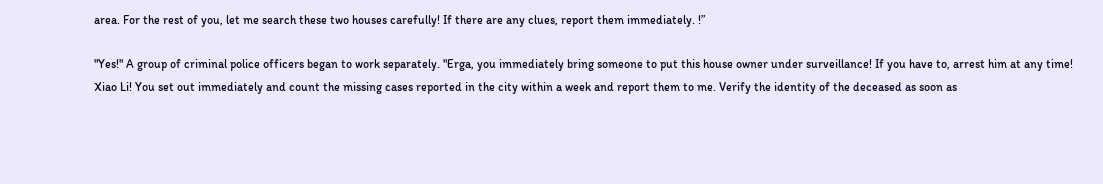area. For the rest of you, let me search these two houses carefully! If there are any clues, report them immediately. !”

"Yes!" A group of criminal police officers began to work separately. "Erga, you immediately bring someone to put this house owner under surveillance! If you have to, arrest him at any time! Xiao Li! You set out immediately and count the missing cases reported in the city within a week and report them to me. Verify the identity of the deceased as soon as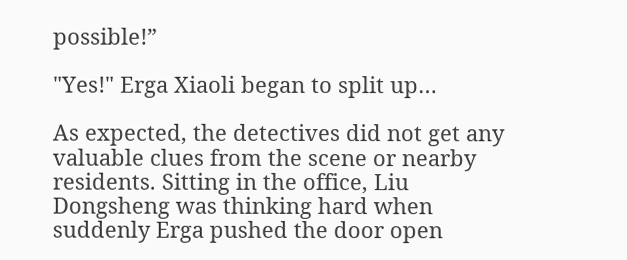possible!”

"Yes!" Erga Xiaoli began to split up…

As expected, the detectives did not get any valuable clues from the scene or nearby residents. Sitting in the office, Liu Dongsheng was thinking hard when suddenly Erga pushed the door open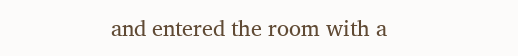and entered the room with a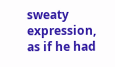sweaty expression, as if he had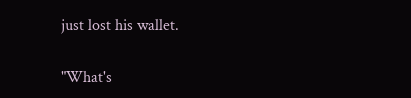just lost his wallet.

"What's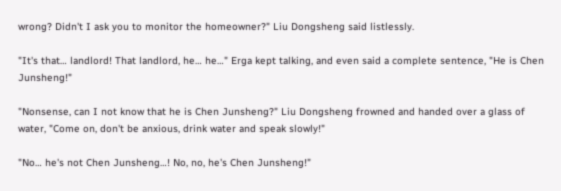wrong? Didn't I ask you to monitor the homeowner?" Liu Dongsheng said listlessly.

"It's that… landlord! That landlord, he… he…" Erga kept talking, and even said a complete sentence, "He is Chen Junsheng!"

"Nonsense, can I not know that he is Chen Junsheng?" Liu Dongsheng frowned and handed over a glass of water, "Come on, don't be anxious, drink water and speak slowly!"

"No… he's not Chen Junsheng…! No, no, he's Chen Junsheng!"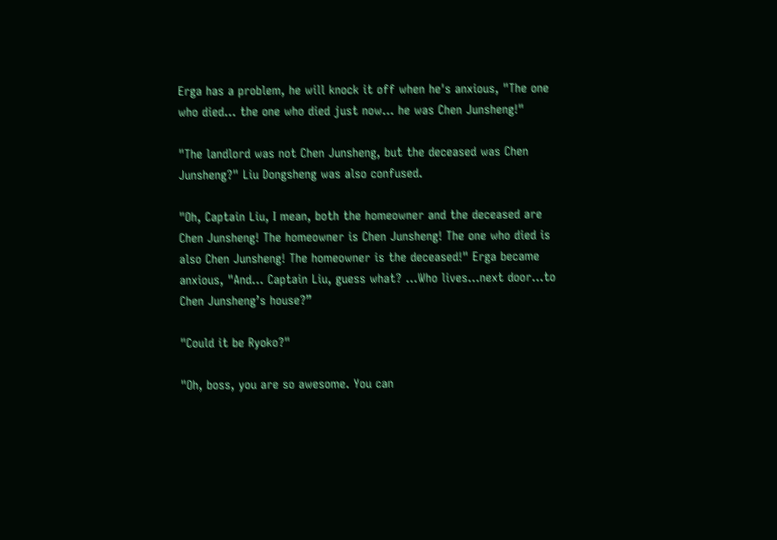Erga has a problem, he will knock it off when he's anxious, "The one who died… the one who died just now… he was Chen Junsheng!"

"The landlord was not Chen Junsheng, but the deceased was Chen Junsheng?" Liu Dongsheng was also confused.

"Oh, Captain Liu, I mean, both the homeowner and the deceased are Chen Junsheng! The homeowner is Chen Junsheng! The one who died is also Chen Junsheng! The homeowner is the deceased!" Erga became anxious, "And… Captain Liu, guess what? …Who lives…next door…to Chen Junsheng’s house?”

"Could it be Ryoko?"

"Oh, boss, you are so awesome. You can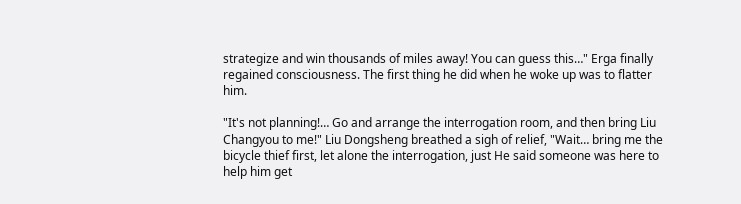strategize and win thousands of miles away! You can guess this…" Erga finally regained consciousness. The first thing he did when he woke up was to flatter him.

"It's not planning!… Go and arrange the interrogation room, and then bring Liu Changyou to me!" Liu Dongsheng breathed a sigh of relief, "Wait… bring me the bicycle thief first, let alone the interrogation, just He said someone was here to help him get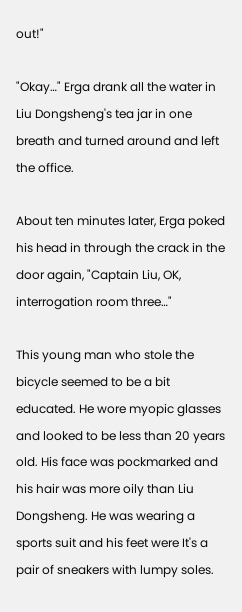out!"

"Okay…" Erga drank all the water in Liu Dongsheng's tea jar in one breath and turned around and left the office.

About ten minutes later, Erga poked his head in through the crack in the door again, "Captain Liu, OK, interrogation room three…"

This young man who stole the bicycle seemed to be a bit educated. He wore myopic glasses and looked to be less than 20 years old. His face was pockmarked and his hair was more oily than Liu Dongsheng. He was wearing a sports suit and his feet were It's a pair of sneakers with lumpy soles.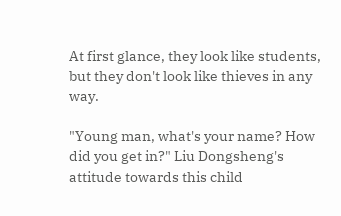At first glance, they look like students, but they don't look like thieves in any way.

"Young man, what's your name? How did you get in?" Liu Dongsheng's attitude towards this child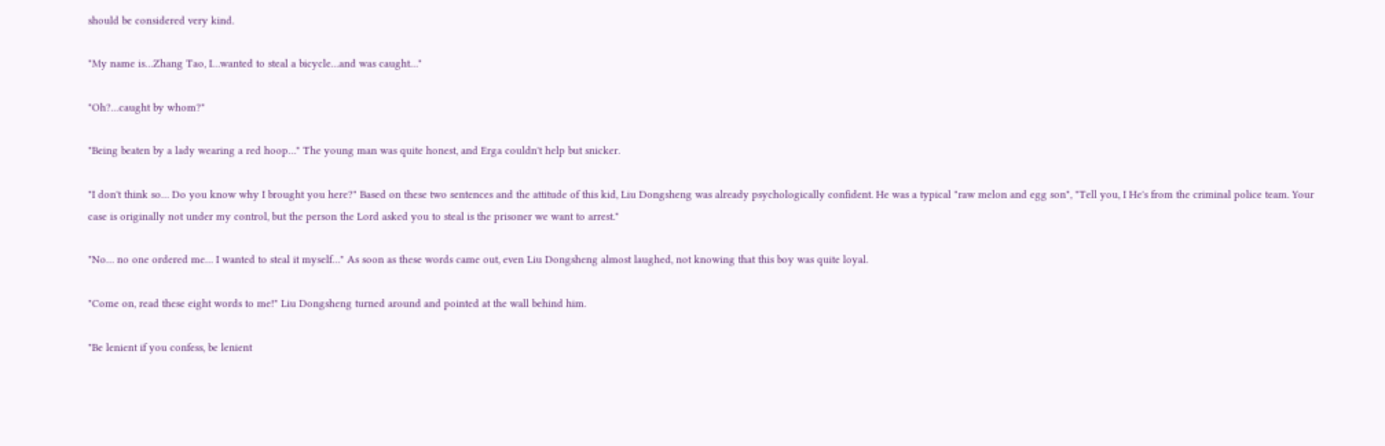should be considered very kind.

"My name is…Zhang Tao, I…wanted to steal a bicycle…and was caught…"

"Oh?…caught by whom?"

"Being beaten by a lady wearing a red hoop…" The young man was quite honest, and Erga couldn't help but snicker.

"I don't think so… Do you know why I brought you here?" Based on these two sentences and the attitude of this kid, Liu Dongsheng was already psychologically confident. He was a typical "raw melon and egg son", "Tell you, I He's from the criminal police team. Your case is originally not under my control, but the person the Lord asked you to steal is the prisoner we want to arrest."

"No… no one ordered me… I wanted to steal it myself…" As soon as these words came out, even Liu Dongsheng almost laughed, not knowing that this boy was quite loyal.

"Come on, read these eight words to me!" Liu Dongsheng turned around and pointed at the wall behind him.

"Be lenient if you confess, be lenient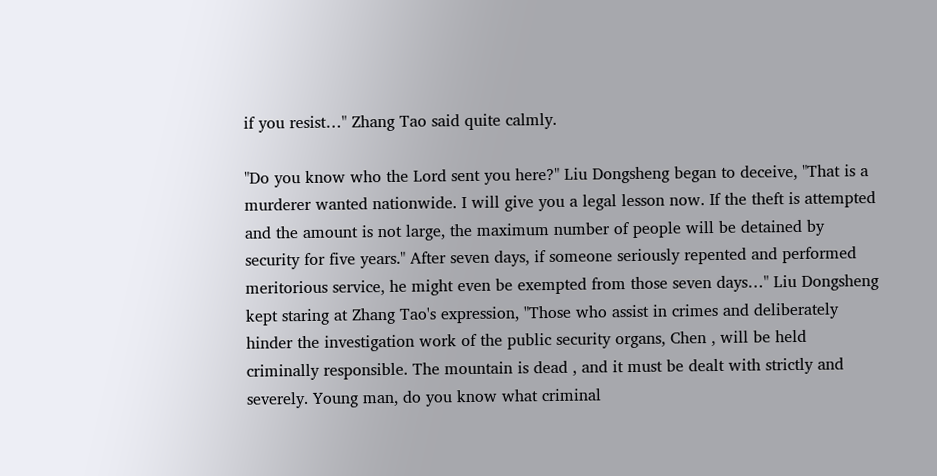if you resist…" Zhang Tao said quite calmly.

"Do you know who the Lord sent you here?" Liu Dongsheng began to deceive, "That is a murderer wanted nationwide. I will give you a legal lesson now. If the theft is attempted and the amount is not large, the maximum number of people will be detained by security for five years." After seven days, if someone seriously repented and performed meritorious service, he might even be exempted from those seven days…" Liu Dongsheng kept staring at Zhang Tao's expression, "Those who assist in crimes and deliberately hinder the investigation work of the public security organs, Chen , will be held criminally responsible. The mountain is dead , and it must be dealt with strictly and severely. Young man, do you know what criminal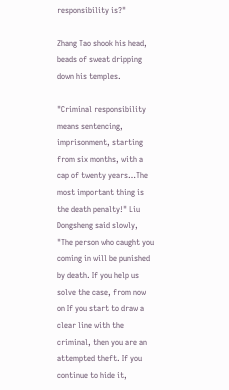responsibility is?"

Zhang Tao shook his head, beads of sweat dripping down his temples.

"Criminal responsibility means sentencing, imprisonment, starting from six months, with a cap of twenty years…The most important thing is the death penalty!" Liu Dongsheng said slowly, "The person who caught you coming in will be punished by death. If you help us solve the case, from now on If you start to draw a clear line with the criminal, then you are an attempted theft. If you continue to hide it,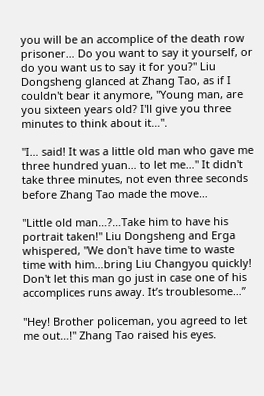you will be an accomplice of the death row prisoner… Do you want to say it yourself, or do you want us to say it for you?" Liu Dongsheng glanced at Zhang Tao, as if I couldn't bear it anymore, "Young man, are you sixteen years old? I'll give you three minutes to think about it…".

"I… said! It was a little old man who gave me three hundred yuan… to let me…" It didn't take three minutes, not even three seconds before Zhang Tao made the move…

"Little old man…?…Take him to have his portrait taken!" Liu Dongsheng and Erga whispered, "We don't have time to waste time with him…bring Liu Changyou quickly! Don't let this man go just in case one of his accomplices runs away. It’s troublesome…”

"Hey! Brother policeman, you agreed to let me out…!" Zhang Tao raised his eyes.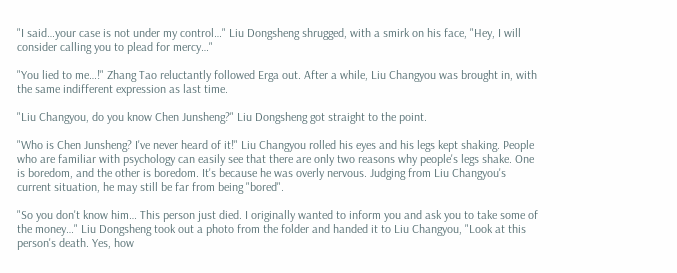"I said…your case is not under my control…" Liu Dongsheng shrugged, with a smirk on his face, "Hey, I will consider calling you to plead for mercy…"

"You lied to me…!" Zhang Tao reluctantly followed Erga out. After a while, Liu Changyou was brought in, with the same indifferent expression as last time.

"Liu Changyou, do you know Chen Junsheng?" Liu Dongsheng got straight to the point.

"Who is Chen Junsheng? I've never heard of it!" Liu Changyou rolled his eyes and his legs kept shaking. People who are familiar with psychology can easily see that there are only two reasons why people's legs shake. One is boredom, and the other is boredom. It's because he was overly nervous. Judging from Liu Changyou's current situation, he may still be far from being "bored".

"So you don't know him… This person just died. I originally wanted to inform you and ask you to take some of the money…" Liu Dongsheng took out a photo from the folder and handed it to Liu Changyou, "Look at this person's death. Yes, how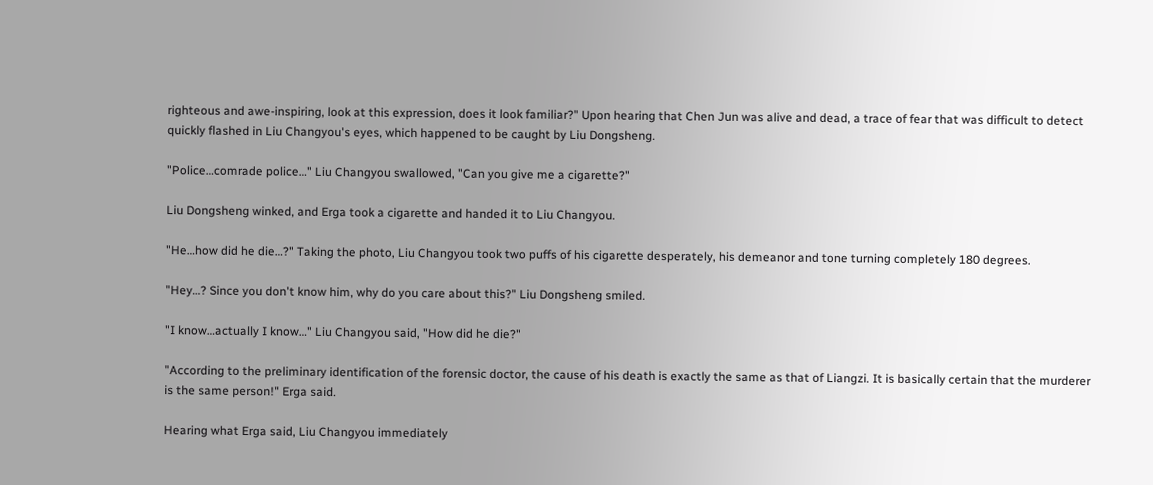righteous and awe-inspiring, look at this expression, does it look familiar?" Upon hearing that Chen Jun was alive and dead, a trace of fear that was difficult to detect quickly flashed in Liu Changyou's eyes, which happened to be caught by Liu Dongsheng.

"Police…comrade police…" Liu Changyou swallowed, "Can you give me a cigarette?"

Liu Dongsheng winked, and Erga took a cigarette and handed it to Liu Changyou.

"He…how did he die…?" Taking the photo, Liu Changyou took two puffs of his cigarette desperately, his demeanor and tone turning completely 180 degrees.

"Hey…? Since you don't know him, why do you care about this?" Liu Dongsheng smiled.

"I know…actually I know…" Liu Changyou said, "How did he die?"

"According to the preliminary identification of the forensic doctor, the cause of his death is exactly the same as that of Liangzi. It is basically certain that the murderer is the same person!" Erga said.

Hearing what Erga said, Liu Changyou immediately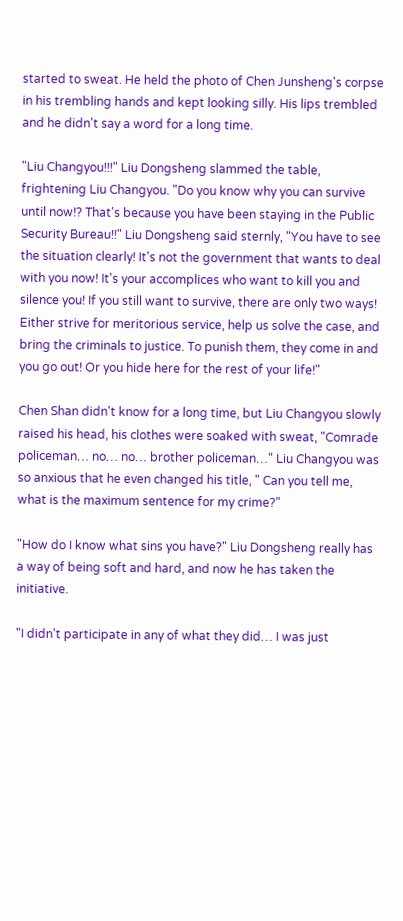started to sweat. He held the photo of Chen Junsheng's corpse in his trembling hands and kept looking silly. His lips trembled and he didn't say a word for a long time.

"Liu Changyou!!!" Liu Dongsheng slammed the table, frightening Liu Changyou. "Do you know why you can survive until now!? That's because you have been staying in the Public Security Bureau!!" Liu Dongsheng said sternly, "You have to see the situation clearly! It's not the government that wants to deal with you now! It's your accomplices who want to kill you and silence you! If you still want to survive, there are only two ways! Either strive for meritorious service, help us solve the case, and bring the criminals to justice. To punish them, they come in and you go out! Or you hide here for the rest of your life!"

Chen Shan didn't know for a long time, but Liu Changyou slowly raised his head, his clothes were soaked with sweat, "Comrade policeman… no… no… brother policeman…" Liu Changyou was so anxious that he even changed his title, " Can you tell me, what is the maximum sentence for my crime?"

"How do I know what sins you have?" Liu Dongsheng really has a way of being soft and hard, and now he has taken the initiative.

"I didn't participate in any of what they did… I was just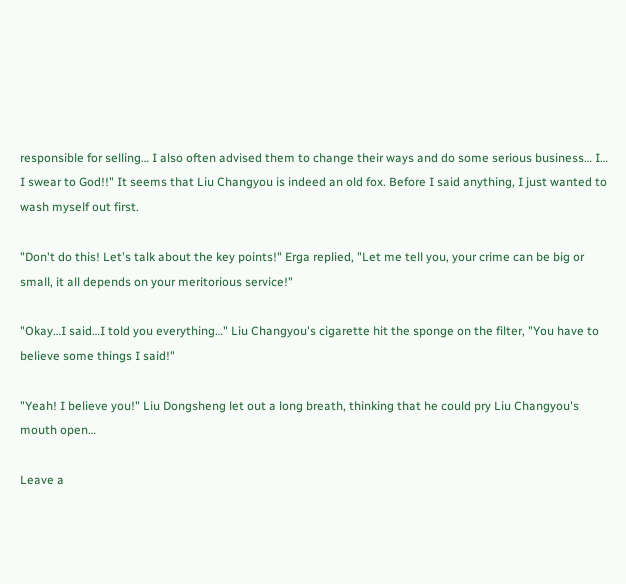responsible for selling… I also often advised them to change their ways and do some serious business… I… I swear to God!!" It seems that Liu Changyou is indeed an old fox. Before I said anything, I just wanted to wash myself out first.

"Don't do this! Let's talk about the key points!" Erga replied, "Let me tell you, your crime can be big or small, it all depends on your meritorious service!"

"Okay…I said…I told you everything…" Liu Changyou's cigarette hit the sponge on the filter, "You have to believe some things I said!"

"Yeah! I believe you!" Liu Dongsheng let out a long breath, thinking that he could pry Liu Changyou's mouth open…

Leave a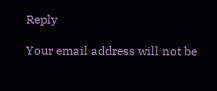Reply

Your email address will not be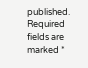published. Required fields are marked *